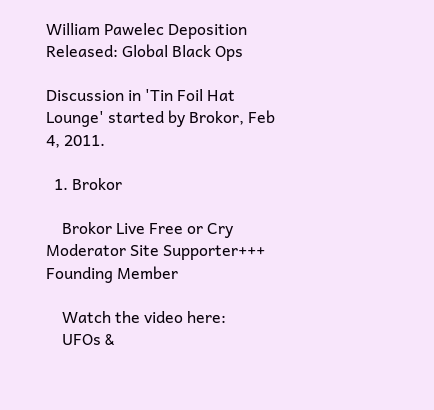William Pawelec Deposition Released: Global Black Ops

Discussion in 'Tin Foil Hat Lounge' started by Brokor, Feb 4, 2011.

  1. Brokor

    Brokor Live Free or Cry Moderator Site Supporter+++ Founding Member

    Watch the video here:
    UFOs &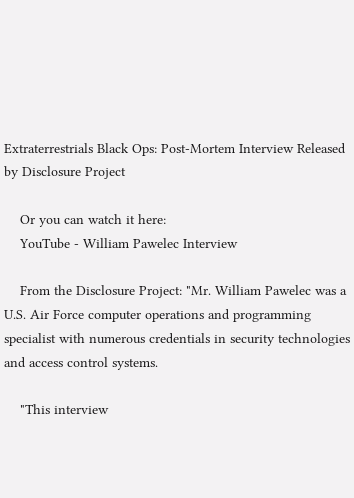Extraterrestrials Black Ops: Post-Mortem Interview Released by Disclosure Project

    Or you can watch it here:
    YouTube - William Pawelec Interview

    From the Disclosure Project: "Mr. William Pawelec was a U.S. Air Force computer operations and programming specialist with numerous credentials in security technologies and access control systems.

    "This interview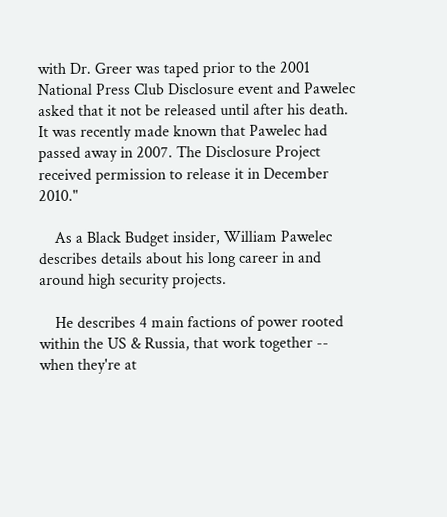with Dr. Greer was taped prior to the 2001 National Press Club Disclosure event and Pawelec asked that it not be released until after his death. It was recently made known that Pawelec had passed away in 2007. The Disclosure Project received permission to release it in December 2010."

    As a Black Budget insider, William Pawelec describes details about his long career in and around high security projects.

    He describes 4 main factions of power rooted within the US & Russia, that work together -- when they're at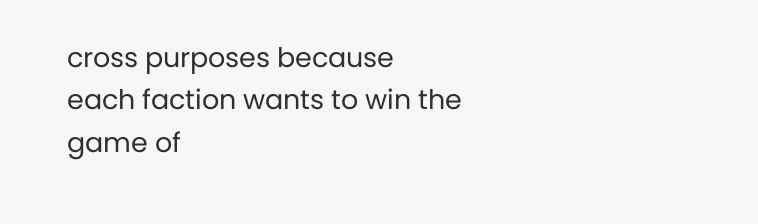cross purposes because each faction wants to win the game of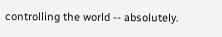controlling the world -- absolutely.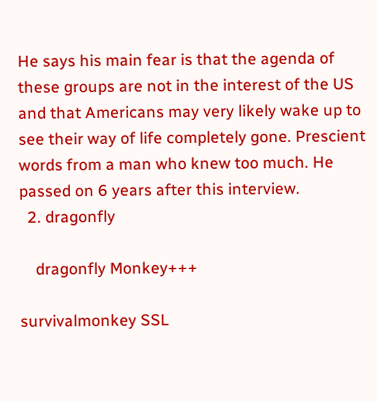He says his main fear is that the agenda of these groups are not in the interest of the US and that Americans may very likely wake up to see their way of life completely gone. Prescient words from a man who knew too much. He passed on 6 years after this interview.
  2. dragonfly

    dragonfly Monkey+++

survivalmonkey SSL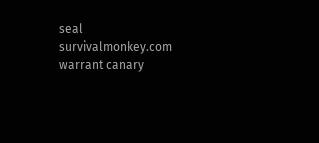seal        survivalmonkey.com warrant canary